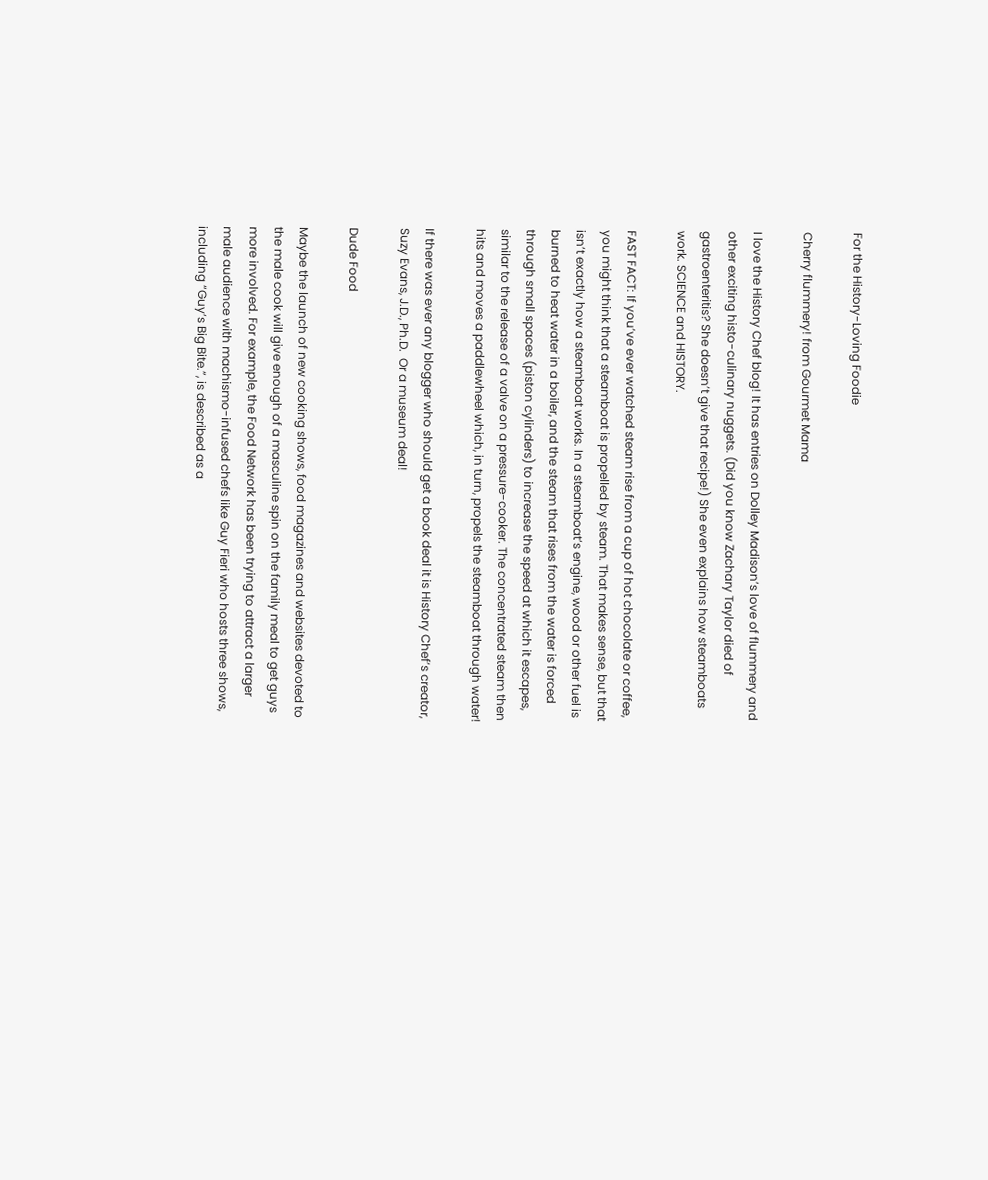For the History-Loving Foodie

Cherry flummery! from Gourmet Mama

I love the History Chef blog! It has entries on Dolley Madison’s love of flummery and other exciting histo-culinary nuggets. (Did you know Zachary Taylor died of gastroenteritis? She doesn’t give that recipe!) She even explains how steamboats work. SCIENCE and HISTORY.

FAST FACT: If you’ve ever watched steam rise from a cup of hot chocolate or coffee, you might think that a steamboat is propelled by steam. That makes sense, but that isn’t exactly how a steamboat works. In a steamboat’s engine, wood or other fuel is burned to heat water in a boiler, and the steam that rises from the water is forced through small spaces (piston cylinders) to increase the speed at which it escapes, similar to the release of a valve on a pressure-cooker. The concentrated steam then hits and moves a paddlewheel which, in turn, propels the steamboat through water!

If there was ever any blogger who should get a book deal it is History Chef’s creator, Suzy Evans, J.D., Ph.D.  Or a museum deal!

Dude Food

Maybe the launch of new cooking shows, food magazines and websites devoted to the male cook will give enough of a masculine spin on the family meal to get guys more involved. For example, the Food Network has been trying to attract a larger male audience with machismo-infused chefs like Guy Fieri who hosts three shows, including “Guy’s Big Bite.”, is described as a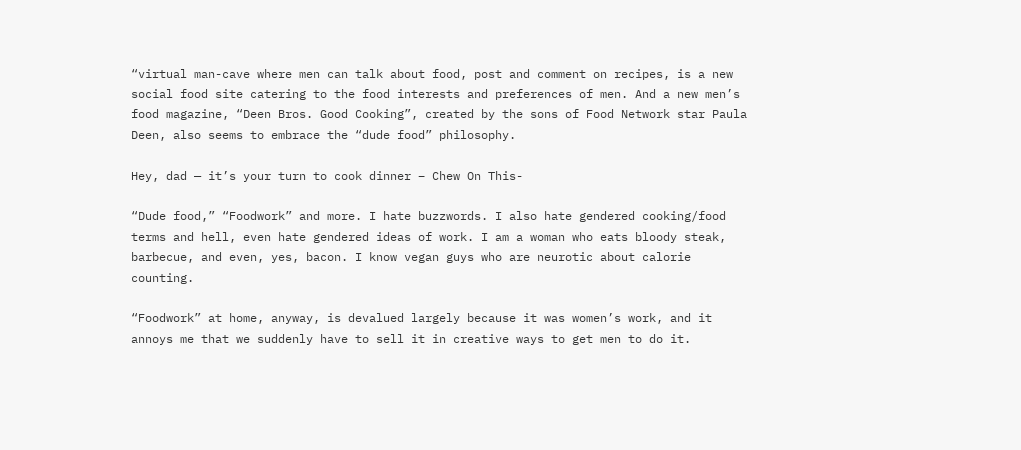“virtual man-cave where men can talk about food, post and comment on recipes, is a new social food site catering to the food interests and preferences of men. And a new men’s food magazine, “Deen Bros. Good Cooking”, created by the sons of Food Network star Paula Deen, also seems to embrace the “dude food” philosophy.

Hey, dad — it’s your turn to cook dinner – Chew On This-

“Dude food,” “Foodwork” and more. I hate buzzwords. I also hate gendered cooking/food terms and hell, even hate gendered ideas of work. I am a woman who eats bloody steak, barbecue, and even, yes, bacon. I know vegan guys who are neurotic about calorie counting.

“Foodwork” at home, anyway, is devalued largely because it was women’s work, and it annoys me that we suddenly have to sell it in creative ways to get men to do it.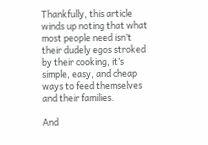Thankfully, this article winds up noting that what most people need isn’t their dudely egos stroked by their cooking, it’s simple, easy, and cheap ways to feed themselves and their families.

And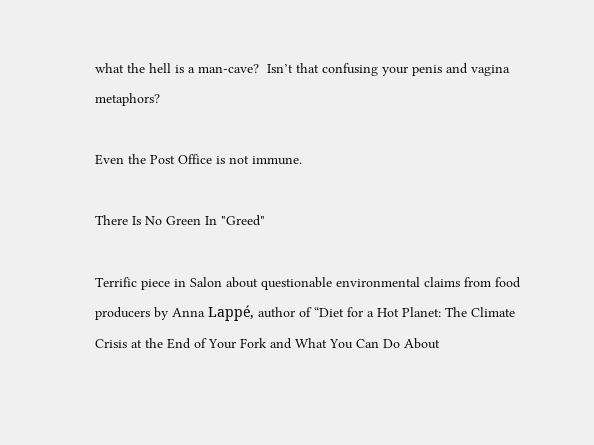what the hell is a man-cave?  Isn’t that confusing your penis and vagina metaphors?

Even the Post Office is not immune.

There Is No Green In "Greed"

Terrific piece in Salon about questionable environmental claims from food producers by Anna Lappé, author of “Diet for a Hot Planet: The Climate Crisis at the End of Your Fork and What You Can Do About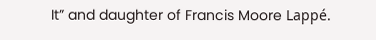It” and daughter of Francis Moore Lappé.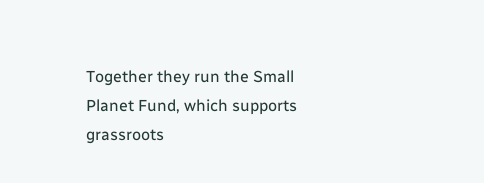Together they run the Small Planet Fund, which supports grassroots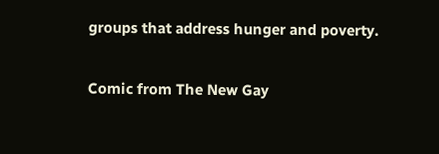groups that address hunger and poverty.

Comic from The New Gay